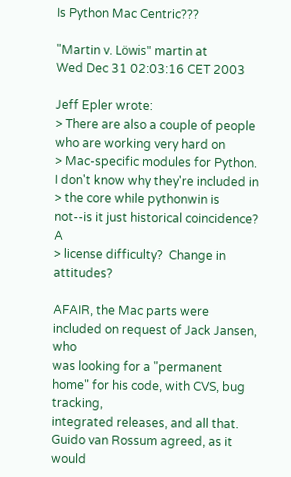Is Python Mac Centric???

"Martin v. Löwis" martin at
Wed Dec 31 02:03:16 CET 2003

Jeff Epler wrote:
> There are also a couple of people who are working very hard on
> Mac-specific modules for Python.  I don't know why they're included in
> the core while pythonwin is not--is it just historical coincidence?  A
> license difficulty?  Change in attitudes?

AFAIR, the Mac parts were included on request of Jack Jansen, who
was looking for a "permanent home" for his code, with CVS, bug tracking,
integrated releases, and all that. Guido van Rossum agreed, as it would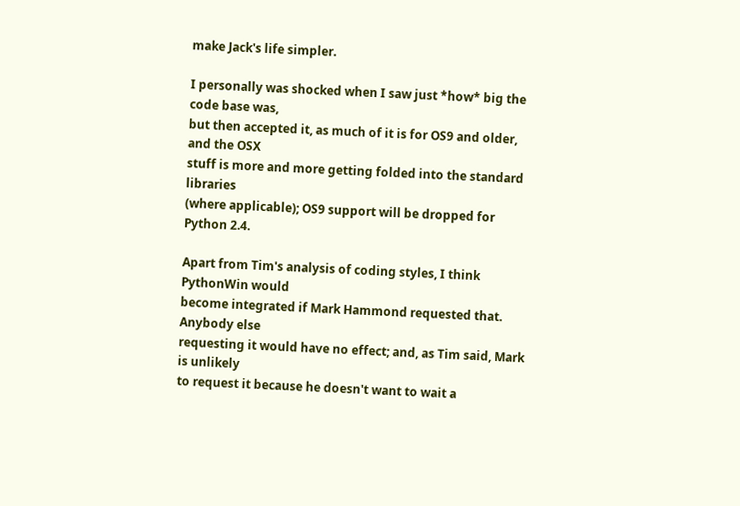make Jack's life simpler.

I personally was shocked when I saw just *how* big the code base was,
but then accepted it, as much of it is for OS9 and older, and the OSX
stuff is more and more getting folded into the standard libraries
(where applicable); OS9 support will be dropped for Python 2.4.

Apart from Tim's analysis of coding styles, I think PythonWin would
become integrated if Mark Hammond requested that. Anybody else
requesting it would have no effect; and, as Tim said, Mark is unlikely
to request it because he doesn't want to wait a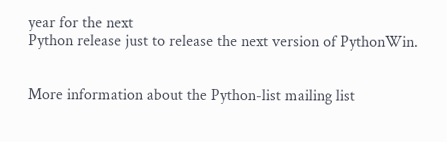year for the next
Python release just to release the next version of PythonWin.


More information about the Python-list mailing list